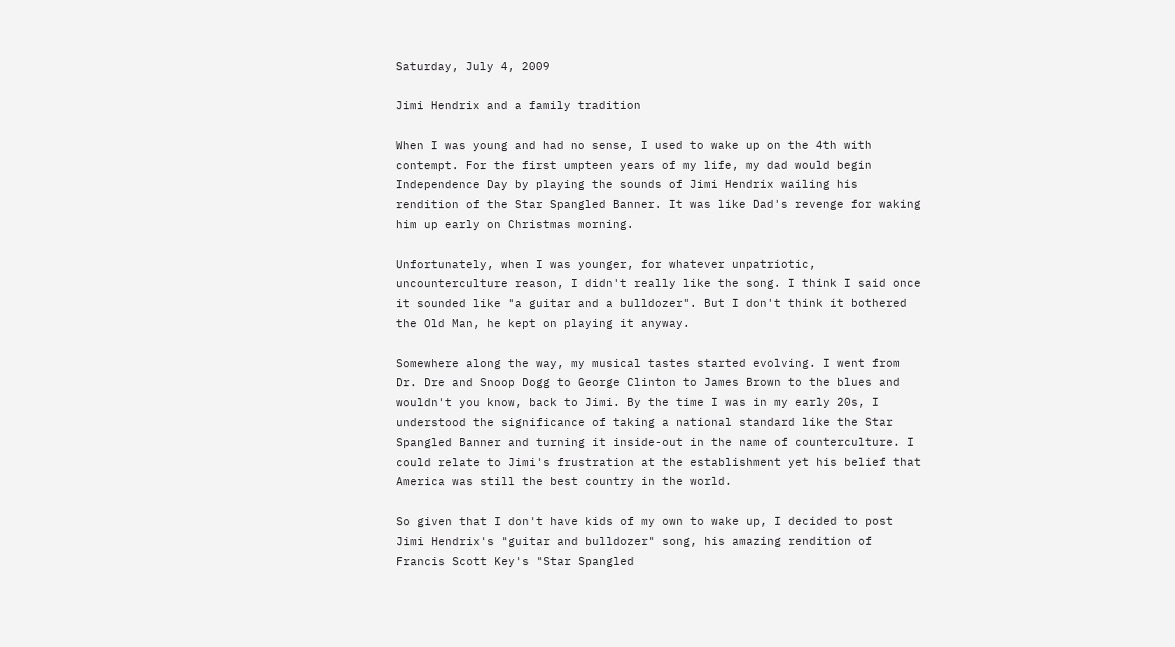Saturday, July 4, 2009

Jimi Hendrix and a family tradition

When I was young and had no sense, I used to wake up on the 4th with contempt. For the first umpteen years of my life, my dad would begin Independence Day by playing the sounds of Jimi Hendrix wailing his rendition of the Star Spangled Banner. It was like Dad's revenge for waking him up early on Christmas morning.

Unfortunately, when I was younger, for whatever unpatriotic, uncounterculture reason, I didn't really like the song. I think I said once it sounded like "a guitar and a bulldozer". But I don't think it bothered the Old Man, he kept on playing it anyway.

Somewhere along the way, my musical tastes started evolving. I went from Dr. Dre and Snoop Dogg to George Clinton to James Brown to the blues and wouldn't you know, back to Jimi. By the time I was in my early 20s, I understood the significance of taking a national standard like the Star Spangled Banner and turning it inside-out in the name of counterculture. I could relate to Jimi's frustration at the establishment yet his belief that America was still the best country in the world.

So given that I don't have kids of my own to wake up, I decided to post Jimi Hendrix's "guitar and bulldozer" song, his amazing rendition of Francis Scott Key's "Star Spangled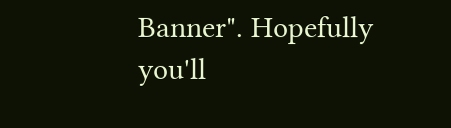Banner". Hopefully you'll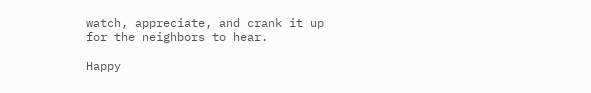watch, appreciate, and crank it up for the neighbors to hear.

Happy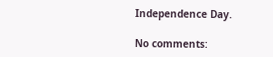Independence Day.

No comments: